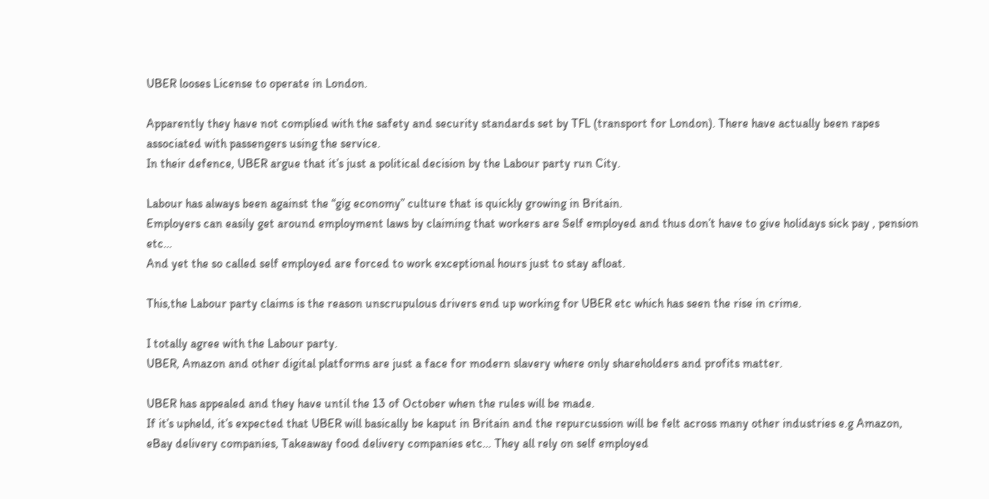UBER looses License to operate in London.

Apparently they have not complied with the safety and security standards set by TFL (transport for London). There have actually been rapes associated with passengers using the service.
In their defence, UBER argue that it’s just a political decision by the Labour party run City.

Labour has always been against the “gig economy” culture that is quickly growing in Britain.
Employers can easily get around employment laws by claiming that workers are Self employed and thus don’t have to give holidays sick pay , pension etc…
And yet the so called self employed are forced to work exceptional hours just to stay afloat.

This,the Labour party claims is the reason unscrupulous drivers end up working for UBER etc which has seen the rise in crime.

I totally agree with the Labour party.
UBER, Amazon and other digital platforms are just a face for modern slavery where only shareholders and profits matter.

UBER has appealed and they have until the 13 of October when the rules will be made.
If it’s upheld, it’s expected that UBER will basically be kaput in Britain and the repurcussion will be felt across many other industries e.g Amazon, eBay delivery companies, Takeaway food delivery companies etc… They all rely on self employed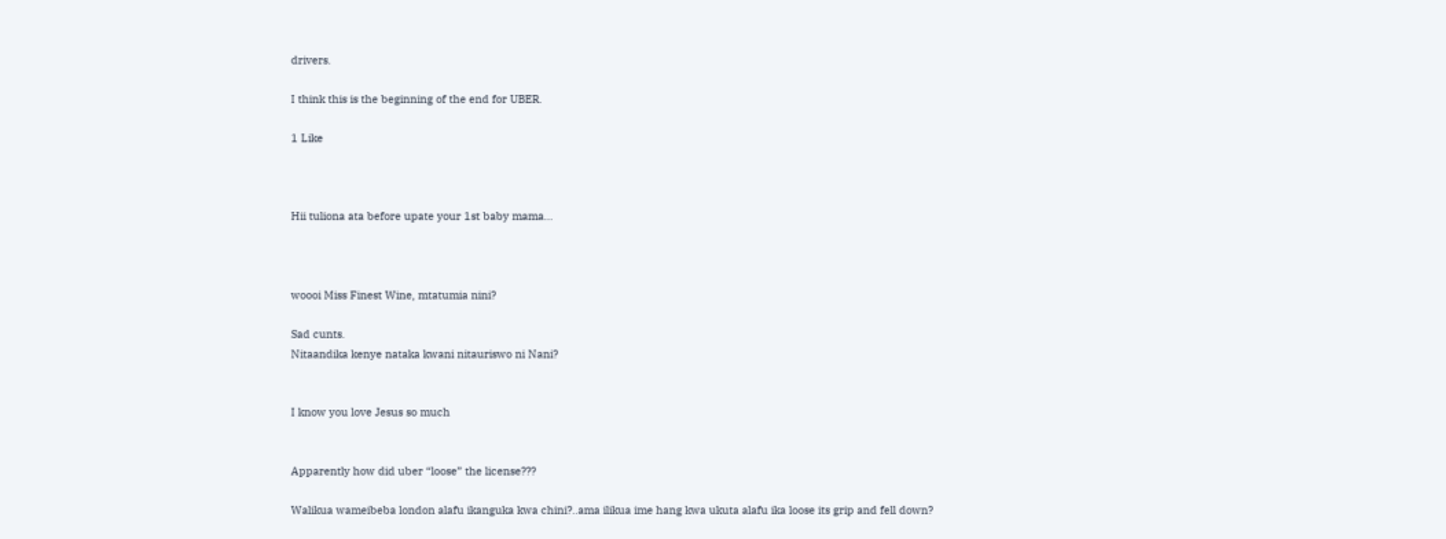drivers.

I think this is the beginning of the end for UBER.

1 Like



Hii tuliona ata before upate your 1st baby mama…



woooi Miss Finest Wine, mtatumia nini?

Sad cunts.
Nitaandika kenye nataka kwani nitauriswo ni Nani?


I know you love Jesus so much


Apparently how did uber “loose” the license???

Walikua wameibeba london alafu ikanguka kwa chini?..ama ilikua ime hang kwa ukuta alafu ika loose its grip and fell down?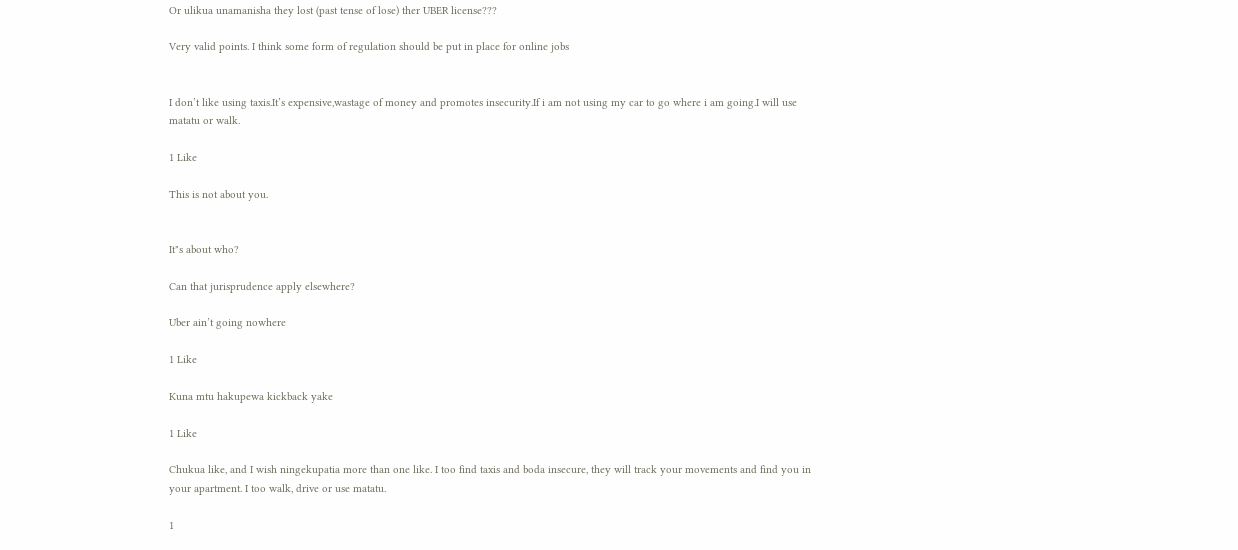Or ulikua unamanisha they lost (past tense of lose) ther UBER license???

Very valid points. I think some form of regulation should be put in place for online jobs


I don’t like using taxis.It’s expensive,wastage of money and promotes insecurity.If i am not using my car to go where i am going.I will use matatu or walk.

1 Like

This is not about you.


It"s about who?

Can that jurisprudence apply elsewhere?

Uber ain’t going nowhere

1 Like

Kuna mtu hakupewa kickback yake

1 Like

Chukua like, and I wish ningekupatia more than one like. I too find taxis and boda insecure, they will track your movements and find you in your apartment. I too walk, drive or use matatu.

1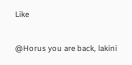Like

@Horus you are back, lakini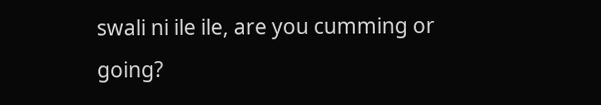swali ni ile ile, are you cumming or going?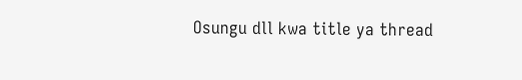Osungu dll kwa title ya thread